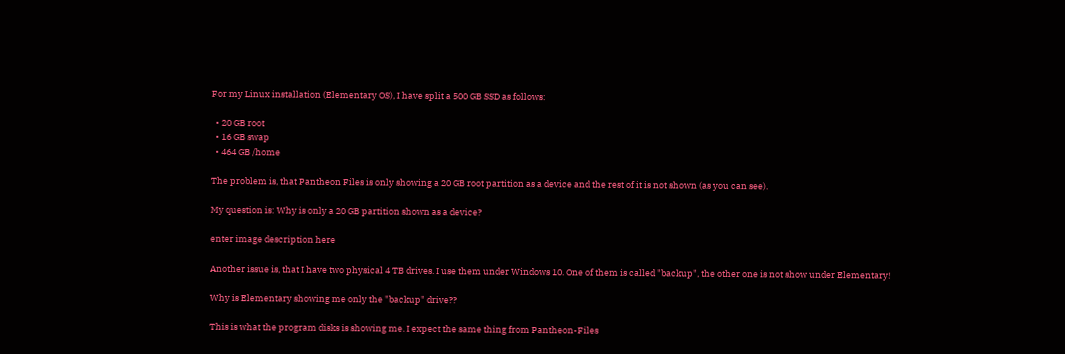For my Linux installation (Elementary OS), I have split a 500 GB SSD as follows:

  • 20 GB root
  • 16 GB swap
  • 464 GB /home

The problem is, that Pantheon Files is only showing a 20 GB root partition as a device and the rest of it is not shown (as you can see).

My question is: Why is only a 20 GB partition shown as a device?

enter image description here

Another issue is, that I have two physical 4 TB drives. I use them under Windows 10. One of them is called "backup", the other one is not show under Elementary!

Why is Elementary showing me only the "backup" drive??

This is what the program disks is showing me. I expect the same thing from Pantheon-Files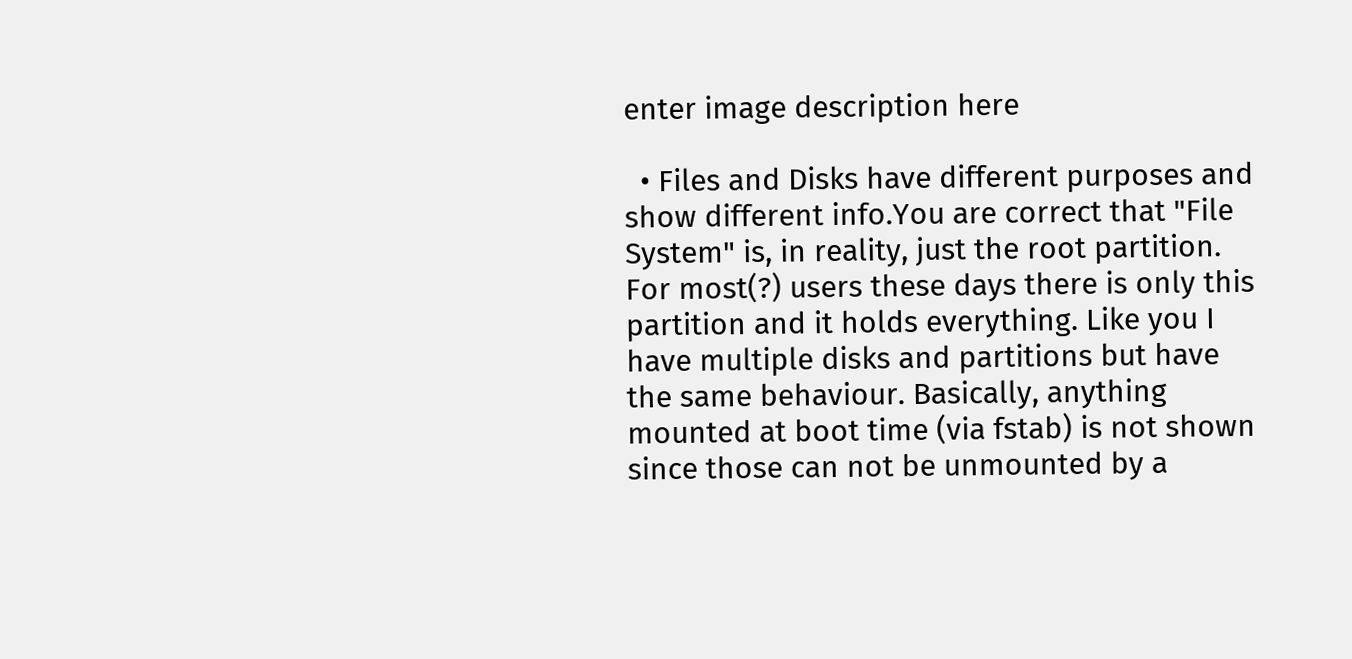enter image description here

  • Files and Disks have different purposes and show different info.You are correct that "File System" is, in reality, just the root partition. For most(?) users these days there is only this partition and it holds everything. Like you I have multiple disks and partitions but have the same behaviour. Basically, anything mounted at boot time (via fstab) is not shown since those can not be unmounted by a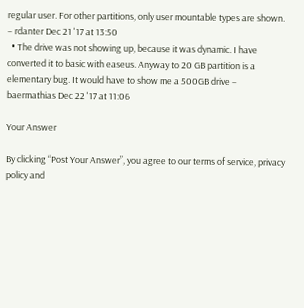regular user. For other partitions, only user mountable types are shown. – rdanter Dec 21 '17 at 13:50
  • The drive was not showing up, because it was dynamic. I have converted it to basic with easeus. Anyway to 20 GB partition is a elementary bug. It would have to show me a 500GB drive – baermathias Dec 22 '17 at 11:06

Your Answer

By clicking “Post Your Answer”, you agree to our terms of service, privacy policy and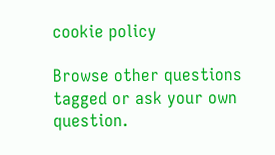cookie policy

Browse other questions tagged or ask your own question.